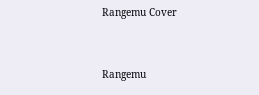Rangemu Cover


Rangemu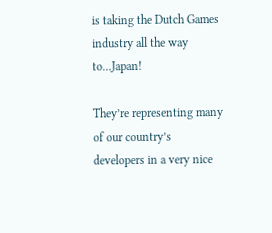is taking the Dutch Games industry all the way to…Japan!

They’re representing many of our country’s developers in a very nice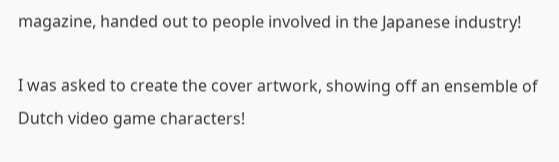magazine, handed out to people involved in the Japanese industry!

I was asked to create the cover artwork, showing off an ensemble of Dutch video game characters!